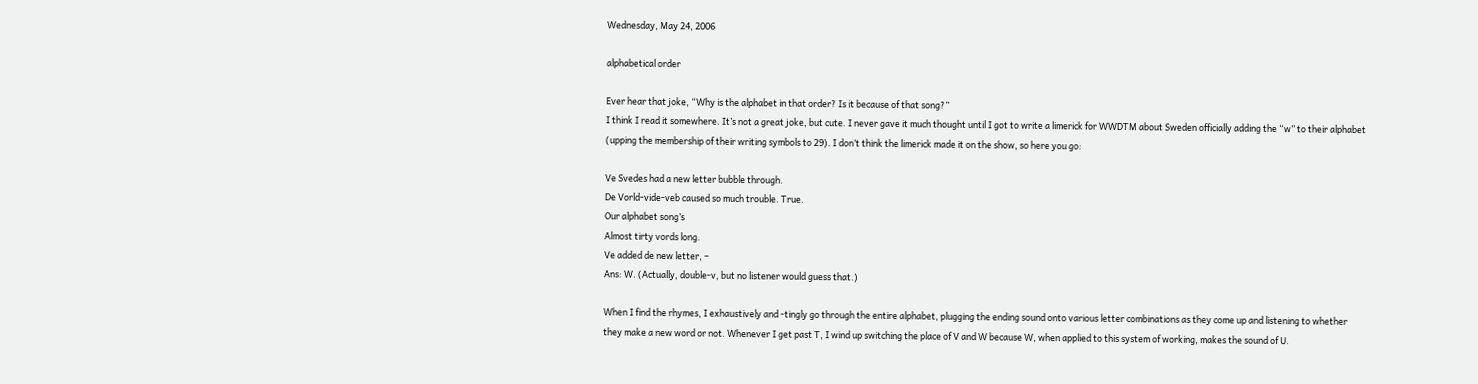Wednesday, May 24, 2006

alphabetical order

Ever hear that joke, “Why is the alphabet in that order? Is it because of that song?”
I think I read it somewhere. It’s not a great joke, but cute. I never gave it much thought until I got to write a limerick for WWDTM about Sweden officially adding the “w” to their alphabet (upping the membership of their writing symbols to 29). I don’t think the limerick made it on the show, so here you go:

Ve Svedes had a new letter bubble through.
De Vorld-vide-veb caused so much trouble. True.
Our alphabet song’s
Almost tirty vords long.
Ve added de new letter, –
Ans: W. (Actually, double-v, but no listener would guess that.)

When I find the rhymes, I exhaustively and -tingly go through the entire alphabet, plugging the ending sound onto various letter combinations as they come up and listening to whether they make a new word or not. Whenever I get past T, I wind up switching the place of V and W because W, when applied to this system of working, makes the sound of U.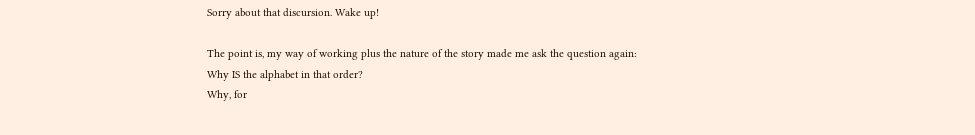Sorry about that discursion. Wake up!

The point is, my way of working plus the nature of the story made me ask the question again: Why IS the alphabet in that order?
Why, for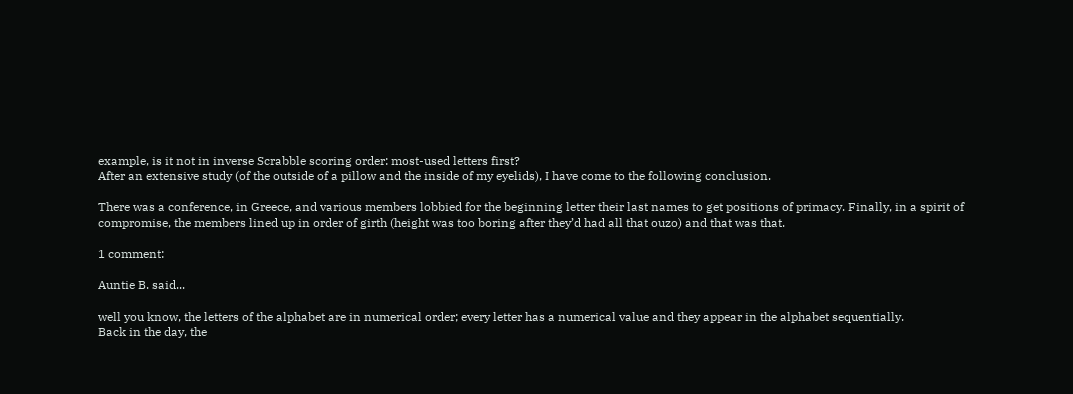example, is it not in inverse Scrabble scoring order: most-used letters first?
After an extensive study (of the outside of a pillow and the inside of my eyelids), I have come to the following conclusion.

There was a conference, in Greece, and various members lobbied for the beginning letter their last names to get positions of primacy. Finally, in a spirit of compromise, the members lined up in order of girth (height was too boring after they’d had all that ouzo) and that was that.

1 comment:

Auntie B. said...

well you know, the letters of the alphabet are in numerical order; every letter has a numerical value and they appear in the alphabet sequentially.
Back in the day, the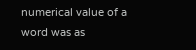numerical value of a word was as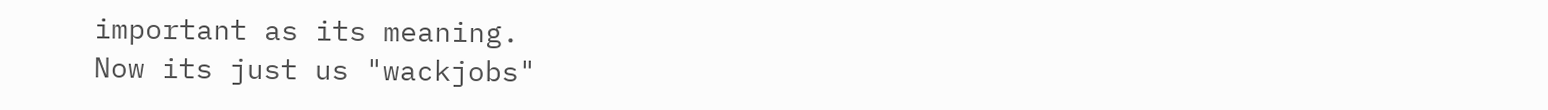important as its meaning.
Now its just us "wackjobs"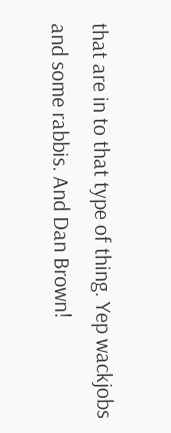that are in to that type of thing. Yep wackjobs and some rabbis. And Dan Brown!